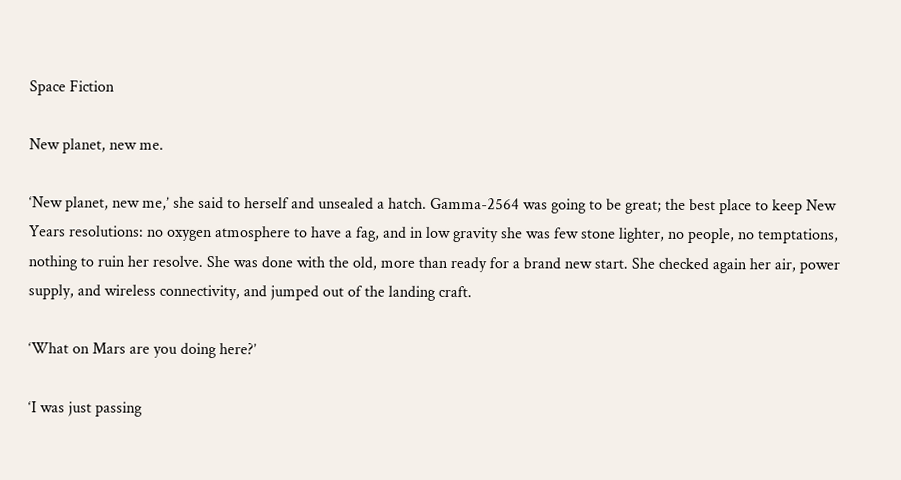Space Fiction

New planet, new me.

‘New planet, new me,’ she said to herself and unsealed a hatch. Gamma-2564 was going to be great; the best place to keep New Years resolutions: no oxygen atmosphere to have a fag, and in low gravity she was few stone lighter, no people, no temptations, nothing to ruin her resolve. She was done with the old, more than ready for a brand new start. She checked again her air, power supply, and wireless connectivity, and jumped out of the landing craft.

‘What on Mars are you doing here?’

‘I was just passing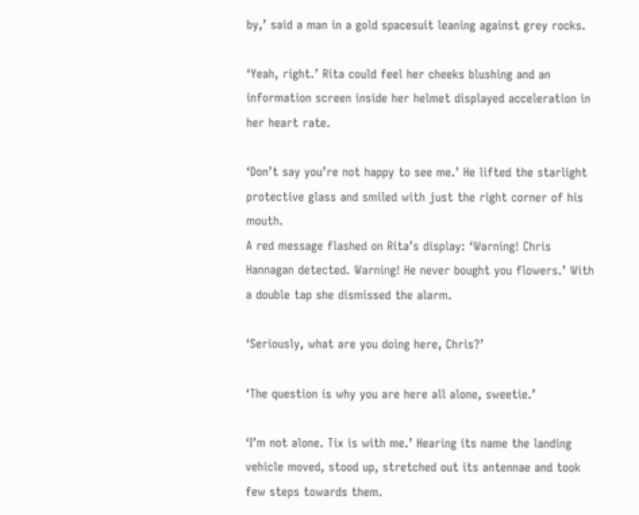by,’ said a man in a gold spacesuit leaning against grey rocks.

‘Yeah, right.’ Rita could feel her cheeks blushing and an information screen inside her helmet displayed acceleration in her heart rate.

‘Don’t say you’re not happy to see me.’ He lifted the starlight protective glass and smiled with just the right corner of his mouth.
A red message flashed on Rita’s display: ‘Warning! Chris Hannagan detected. Warning! He never bought you flowers.’ With a double tap she dismissed the alarm.

‘Seriously, what are you doing here, Chris?’

‘The question is why you are here all alone, sweetie.’

‘I’m not alone. Tix is with me.’ Hearing its name the landing vehicle moved, stood up, stretched out its antennae and took few steps towards them.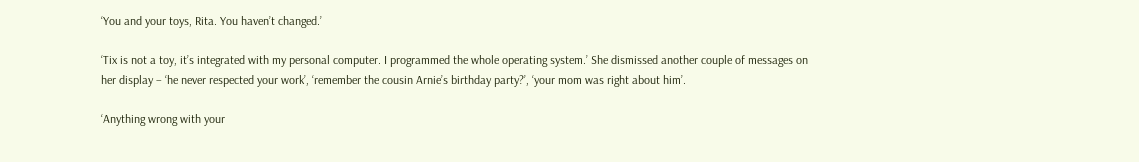‘You and your toys, Rita. You haven’t changed.’

‘Tix is not a toy, it’s integrated with my personal computer. I programmed the whole operating system.’ She dismissed another couple of messages on her display – ‘he never respected your work’, ‘remember the cousin Arnie’s birthday party?’, ‘your mom was right about him’.

‘Anything wrong with your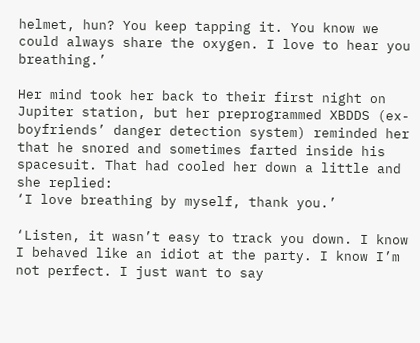helmet, hun? You keep tapping it. You know we could always share the oxygen. I love to hear you breathing.’

Her mind took her back to their first night on Jupiter station, but her preprogrammed XBDDS (ex-boyfriends’ danger detection system) reminded her that he snored and sometimes farted inside his spacesuit. That had cooled her down a little and she replied:
‘I love breathing by myself, thank you.’

‘Listen, it wasn’t easy to track you down. I know I behaved like an idiot at the party. I know I’m not perfect. I just want to say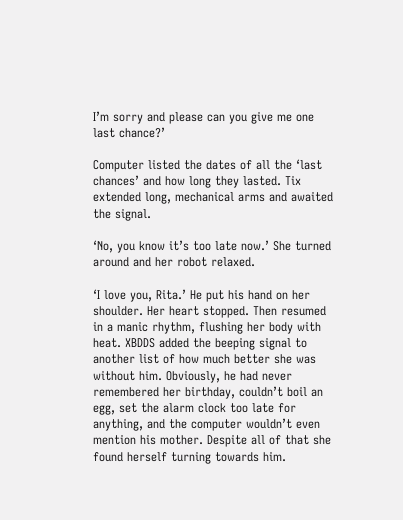I’m sorry and please can you give me one last chance?’

Computer listed the dates of all the ‘last chances’ and how long they lasted. Tix extended long, mechanical arms and awaited the signal.

‘No, you know it’s too late now.’ She turned around and her robot relaxed.

‘I love you, Rita.’ He put his hand on her shoulder. Her heart stopped. Then resumed in a manic rhythm, flushing her body with heat. XBDDS added the beeping signal to another list of how much better she was without him. Obviously, he had never remembered her birthday, couldn’t boil an egg, set the alarm clock too late for anything, and the computer wouldn’t even mention his mother. Despite all of that she found herself turning towards him.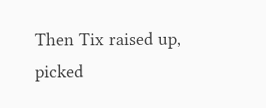Then Tix raised up, picked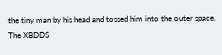the tiny man by his head and tossed him into the outer space. The XBDDS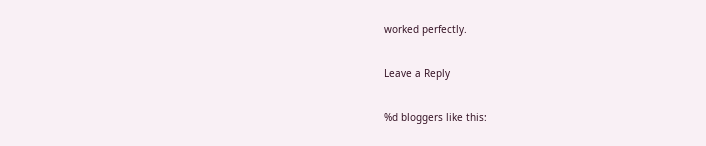worked perfectly.

Leave a Reply

%d bloggers like this: